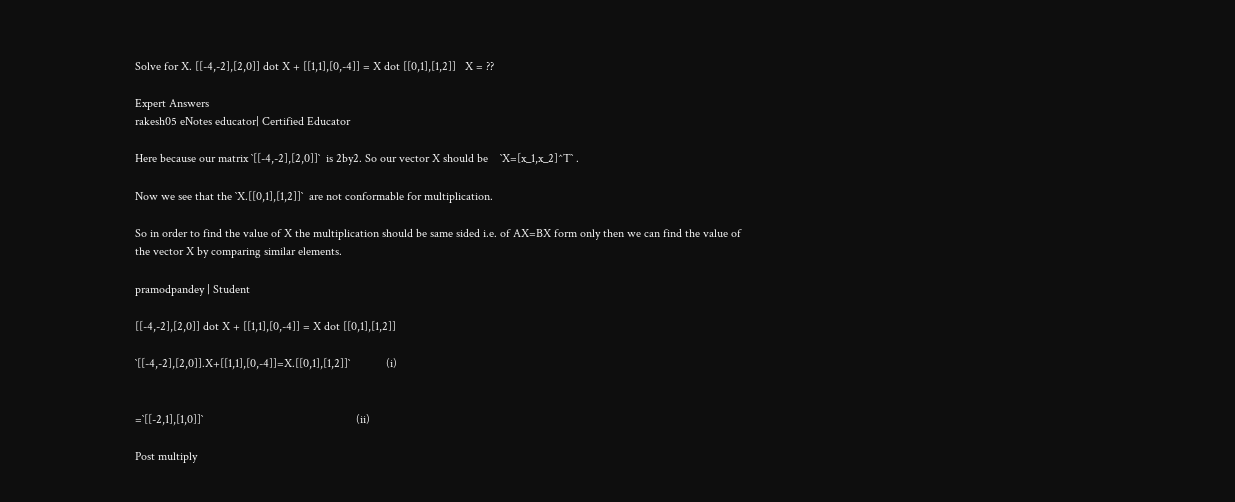Solve for X. [[-4,-2],[2,0]] dot X + [[1,1],[0,-4]] = X dot [[0,1],[1,2]]   X = ??

Expert Answers
rakesh05 eNotes educator| Certified Educator

Here because our matrix `[[-4,-2],[2,0]]`  is 2by2. So our vector X should be    `X=[x_1,x_2]^T` .

Now we see that the `X.[[0,1],[1,2]]`  are not conformable for multiplication.

So in order to find the value of X the multiplication should be same sided i.e. of AX=BX form only then we can find the value of the vector X by comparing similar elements.

pramodpandey | Student

[[-4,-2],[2,0]] dot X + [[1,1],[0,-4]] = X dot [[0,1],[1,2]]

`[[-4,-2],[2,0]].X+[[1,1],[0,-4]]=X.[[0,1],[1,2]]`            (i)


=`[[-2,1],[1,0]]`                                                   (ii)

Post multiply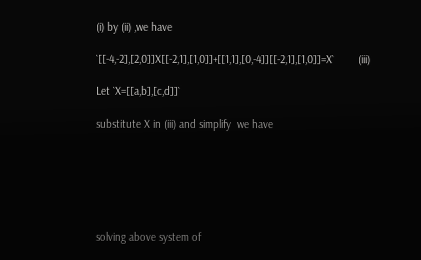(i) by (ii) ,we have

`[[-4,-2],[2,0]]X[[-2,1],[1,0]]+[[1,1],[0,-4]][[-2,1],[1,0]]=X`        (iii)

Let `X=[[a,b],[c,d]]`

substitute X in (iii) and simplify  we have






solving above system of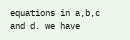equations in a,b,c and d. we have